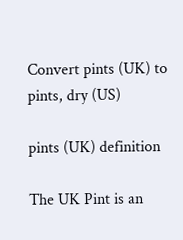Convert pints (UK) to pints, dry (US)

pints (UK) definition

The UK Pint is an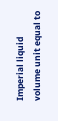Imperial liquid volume unit equal to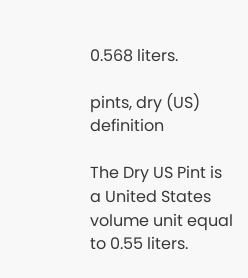0.568 liters.

pints, dry (US) definition

The Dry US Pint is a United States volume unit equal to 0.55 liters.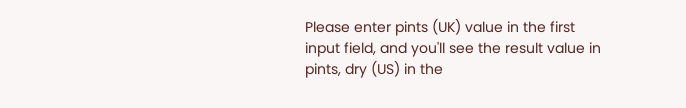Please enter pints (UK) value in the first input field, and you'll see the result value in pints, dry (US) in the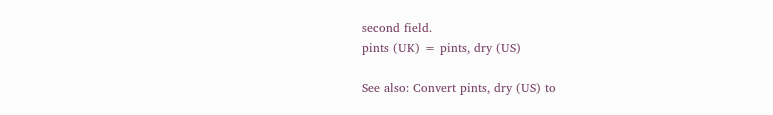second field.
pints (UK) = pints, dry (US)

See also: Convert pints, dry (US) to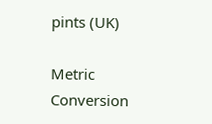pints (UK)

Metric Conversion